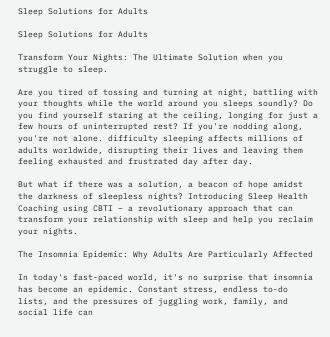Sleep Solutions for Adults

Sleep Solutions for Adults

Transform Your Nights: The Ultimate Solution when you struggle to sleep.

Are you tired of tossing and turning at night, battling with your thoughts while the world around you sleeps soundly? Do you find yourself staring at the ceiling, longing for just a few hours of uninterrupted rest? If you're nodding along, you're not alone. difficulty sleeping affects millions of adults worldwide, disrupting their lives and leaving them feeling exhausted and frustrated day after day.

But what if there was a solution, a beacon of hope amidst the darkness of sleepless nights? Introducing Sleep Health Coaching using CBTI – a revolutionary approach that can transform your relationship with sleep and help you reclaim your nights.

The Insomnia Epidemic: Why Adults Are Particularly Affected

In today's fast-paced world, it's no surprise that insomnia has become an epidemic. Constant stress, endless to-do lists, and the pressures of juggling work, family, and social life can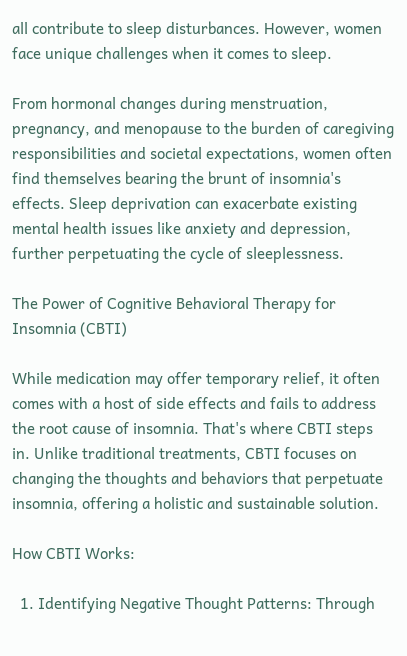all contribute to sleep disturbances. However, women face unique challenges when it comes to sleep.

From hormonal changes during menstruation, pregnancy, and menopause to the burden of caregiving responsibilities and societal expectations, women often find themselves bearing the brunt of insomnia's effects. Sleep deprivation can exacerbate existing mental health issues like anxiety and depression, further perpetuating the cycle of sleeplessness.

The Power of Cognitive Behavioral Therapy for Insomnia (CBTI)

While medication may offer temporary relief, it often comes with a host of side effects and fails to address the root cause of insomnia. That's where CBTI steps in. Unlike traditional treatments, CBTI focuses on changing the thoughts and behaviors that perpetuate insomnia, offering a holistic and sustainable solution.

How CBTI Works:

  1. Identifying Negative Thought Patterns: Through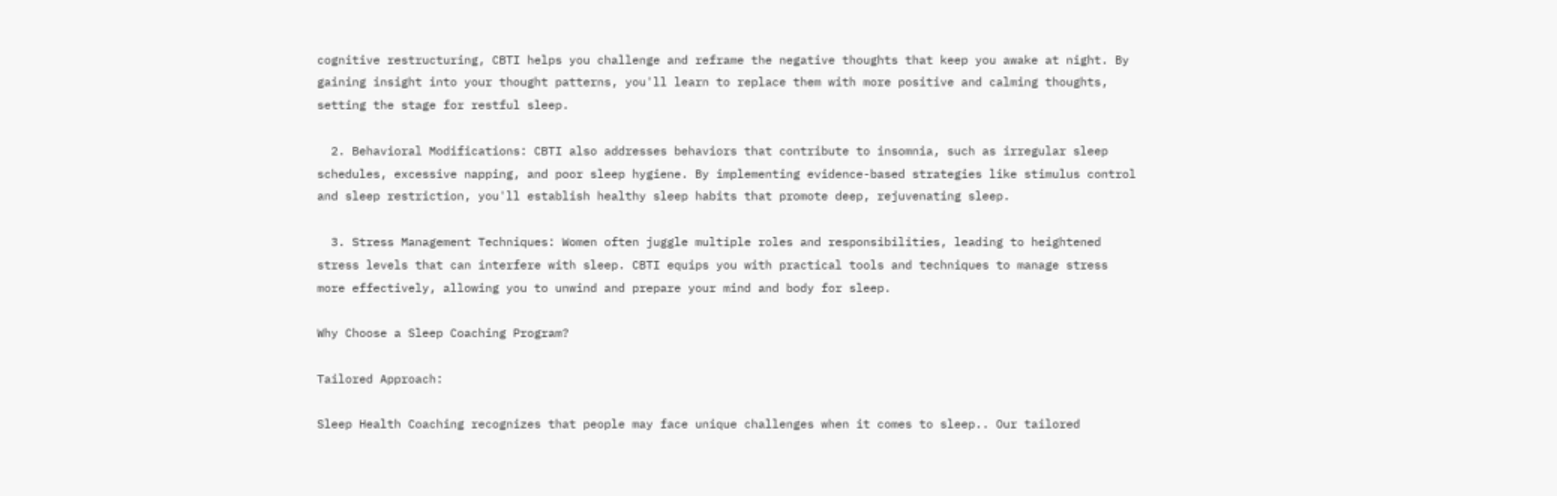cognitive restructuring, CBTI helps you challenge and reframe the negative thoughts that keep you awake at night. By gaining insight into your thought patterns, you'll learn to replace them with more positive and calming thoughts, setting the stage for restful sleep.

  2. Behavioral Modifications: CBTI also addresses behaviors that contribute to insomnia, such as irregular sleep schedules, excessive napping, and poor sleep hygiene. By implementing evidence-based strategies like stimulus control and sleep restriction, you'll establish healthy sleep habits that promote deep, rejuvenating sleep.

  3. Stress Management Techniques: Women often juggle multiple roles and responsibilities, leading to heightened stress levels that can interfere with sleep. CBTI equips you with practical tools and techniques to manage stress more effectively, allowing you to unwind and prepare your mind and body for sleep.

Why Choose a Sleep Coaching Program?

Tailored Approach:

Sleep Health Coaching recognizes that people may face unique challenges when it comes to sleep.. Our tailored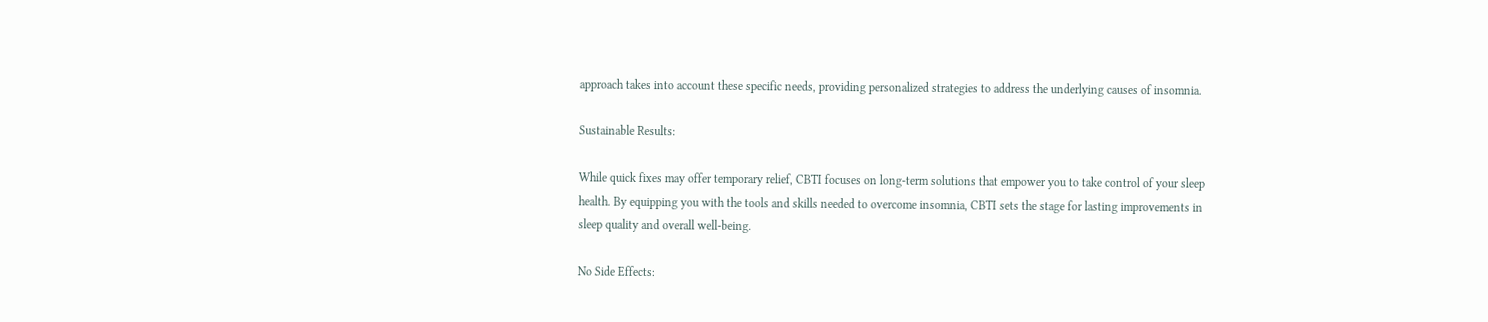approach takes into account these specific needs, providing personalized strategies to address the underlying causes of insomnia.

Sustainable Results:

While quick fixes may offer temporary relief, CBTI focuses on long-term solutions that empower you to take control of your sleep health. By equipping you with the tools and skills needed to overcome insomnia, CBTI sets the stage for lasting improvements in sleep quality and overall well-being.

No Side Effects: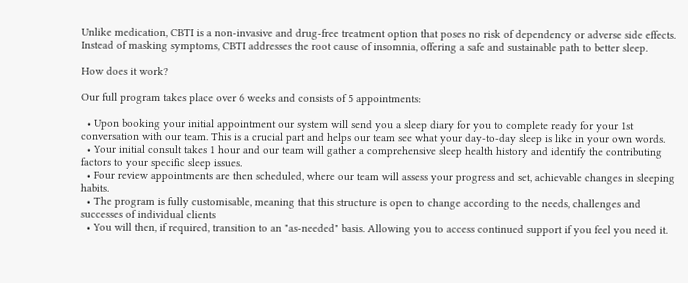Unlike medication, CBTI is a non-invasive and drug-free treatment option that poses no risk of dependency or adverse side effects. Instead of masking symptoms, CBTI addresses the root cause of insomnia, offering a safe and sustainable path to better sleep.

How does it work?

Our full program takes place over 6 weeks and consists of 5 appointments:

  • Upon booking your initial appointment our system will send you a sleep diary for you to complete ready for your 1st conversation with our team. This is a crucial part and helps our team see what your day-to-day sleep is like in your own words.
  • Your initial consult takes 1 hour and our team will gather a comprehensive sleep health history and identify the contributing factors to your specific sleep issues.
  • Four review appointments are then scheduled, where our team will assess your progress and set, achievable changes in sleeping habits.
  • The program is fully customisable, meaning that this structure is open to change according to the needs, challenges and successes of individual clients
  • You will then, if required, transition to an "as-needed" basis. Allowing you to access continued support if you feel you need it.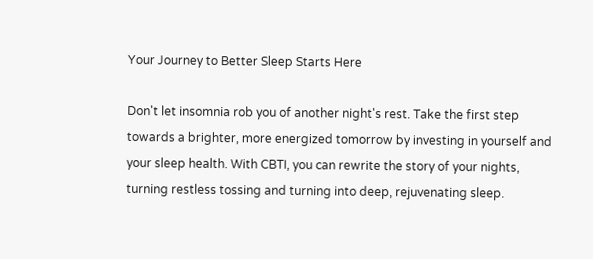Your Journey to Better Sleep Starts Here

Don't let insomnia rob you of another night's rest. Take the first step towards a brighter, more energized tomorrow by investing in yourself and your sleep health. With CBTI, you can rewrite the story of your nights, turning restless tossing and turning into deep, rejuvenating sleep.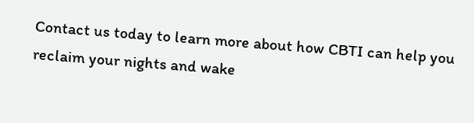Contact us today to learn more about how CBTI can help you reclaim your nights and wake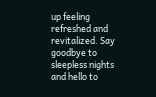up feeling refreshed and revitalized. Say goodbye to sleepless nights and hello to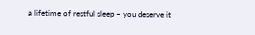a lifetime of restful sleep – you deserve it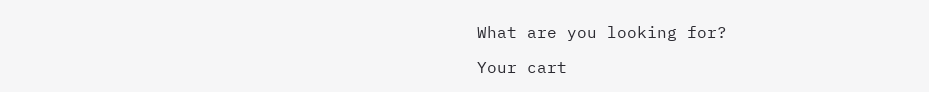What are you looking for?

Your cart